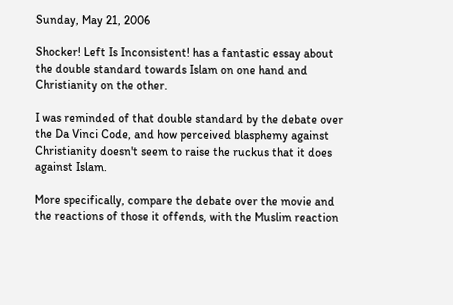Sunday, May 21, 2006

Shocker! Left Is Inconsistent! has a fantastic essay about the double standard towards Islam on one hand and Christianity on the other.

I was reminded of that double standard by the debate over the Da Vinci Code, and how perceived blasphemy against Christianity doesn't seem to raise the ruckus that it does against Islam.

More specifically, compare the debate over the movie and the reactions of those it offends, with the Muslim reaction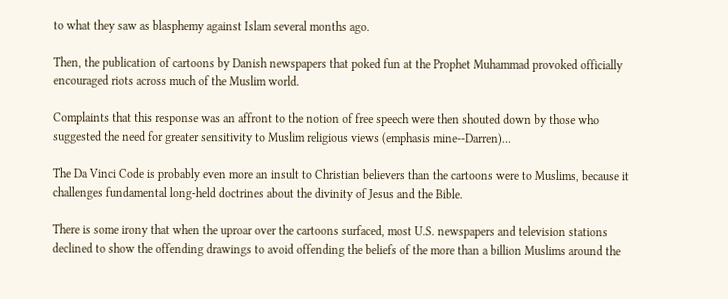to what they saw as blasphemy against Islam several months ago.

Then, the publication of cartoons by Danish newspapers that poked fun at the Prophet Muhammad provoked officially encouraged riots across much of the Muslim world.

Complaints that this response was an affront to the notion of free speech were then shouted down by those who suggested the need for greater sensitivity to Muslim religious views (emphasis mine--Darren)...

The Da Vinci Code is probably even more an insult to Christian believers than the cartoons were to Muslims, because it challenges fundamental long-held doctrines about the divinity of Jesus and the Bible.

There is some irony that when the uproar over the cartoons surfaced, most U.S. newspapers and television stations declined to show the offending drawings to avoid offending the beliefs of the more than a billion Muslims around the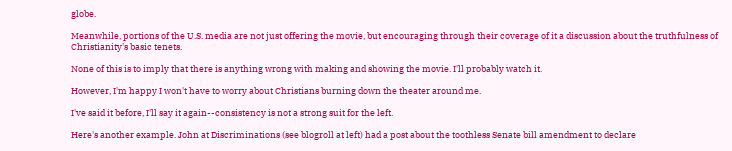globe.

Meanwhile, portions of the U.S. media are not just offering the movie, but encouraging through their coverage of it a discussion about the truthfulness of Christianity's basic tenets.

None of this is to imply that there is anything wrong with making and showing the movie. I'll probably watch it.

However, I'm happy I won't have to worry about Christians burning down the theater around me.

I've said it before, I'll say it again--consistency is not a strong suit for the left.

Here's another example. John at Discriminations (see blogroll at left) had a post about the toothless Senate bill amendment to declare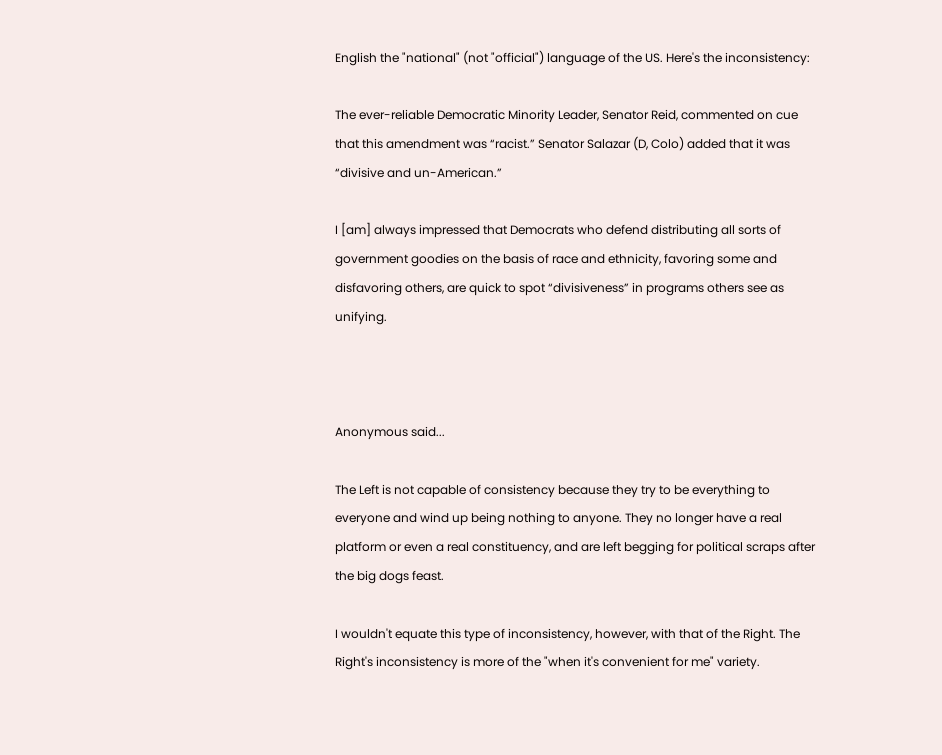English the "national" (not "official") language of the US. Here's the inconsistency:

The ever-reliable Democratic Minority Leader, Senator Reid, commented on cue that this amendment was “racist.” Senator Salazar (D, Colo) added that it was “divisive and un-American.”

I [am] always impressed that Democrats who defend distributing all sorts of government goodies on the basis of race and ethnicity, favoring some and disfavoring others, are quick to spot “divisiveness” in programs others see as unifying.



Anonymous said...

The Left is not capable of consistency because they try to be everything to everyone and wind up being nothing to anyone. They no longer have a real platform or even a real constituency, and are left begging for political scraps after the big dogs feast.

I wouldn't equate this type of inconsistency, however, with that of the Right. The Right's inconsistency is more of the "when it's convenient for me" variety.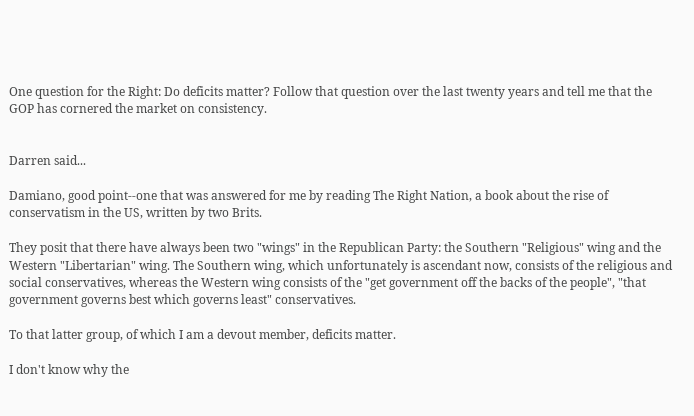One question for the Right: Do deficits matter? Follow that question over the last twenty years and tell me that the GOP has cornered the market on consistency.


Darren said...

Damiano, good point--one that was answered for me by reading The Right Nation, a book about the rise of conservatism in the US, written by two Brits.

They posit that there have always been two "wings" in the Republican Party: the Southern "Religious" wing and the Western "Libertarian" wing. The Southern wing, which unfortunately is ascendant now, consists of the religious and social conservatives, whereas the Western wing consists of the "get government off the backs of the people", "that government governs best which governs least" conservatives.

To that latter group, of which I am a devout member, deficits matter.

I don't know why the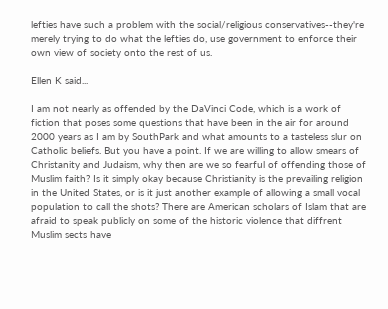lefties have such a problem with the social/religious conservatives--they're merely trying to do what the lefties do, use government to enforce their own view of society onto the rest of us.

Ellen K said...

I am not nearly as offended by the DaVinci Code, which is a work of fiction that poses some questions that have been in the air for around 2000 years as I am by SouthPark and what amounts to a tasteless slur on Catholic beliefs. But you have a point. If we are willing to allow smears of Christanity and Judaism, why then are we so fearful of offending those of Muslim faith? Is it simply okay because Christianity is the prevailing religion in the United States, or is it just another example of allowing a small vocal population to call the shots? There are American scholars of Islam that are afraid to speak publicly on some of the historic violence that diffrent Muslim sects have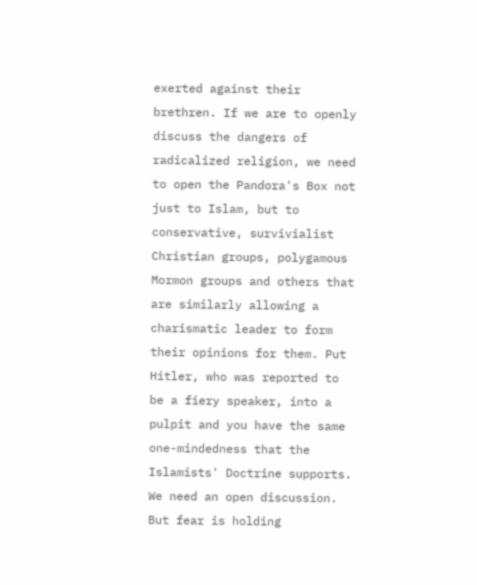exerted against their brethren. If we are to openly discuss the dangers of radicalized religion, we need to open the Pandora's Box not just to Islam, but to conservative, survivialist Christian groups, polygamous Mormon groups and others that are similarly allowing a charismatic leader to form their opinions for them. Put Hitler, who was reported to be a fiery speaker, into a pulpit and you have the same one-mindedness that the Islamists' Doctrine supports. We need an open discussion. But fear is holding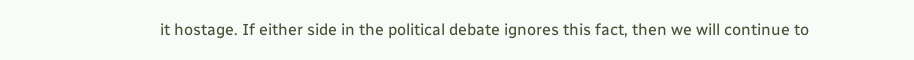it hostage. If either side in the political debate ignores this fact, then we will continue to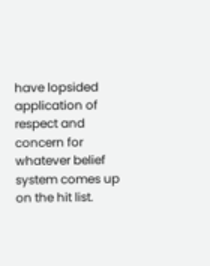have lopsided application of respect and concern for whatever belief system comes up on the hit list.